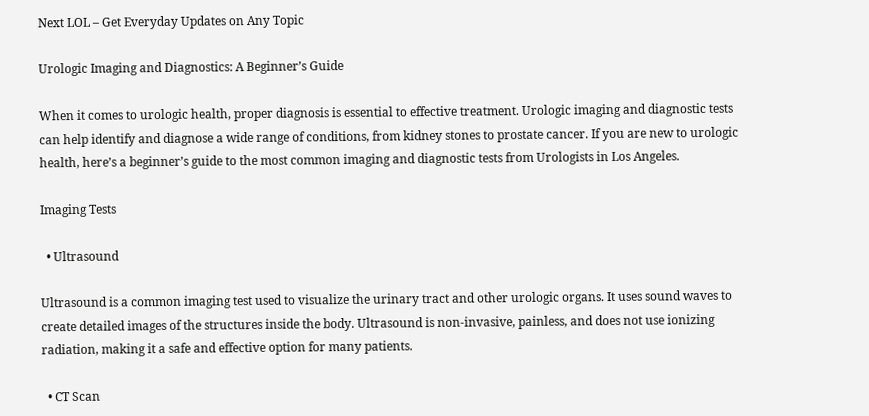Next LOL – Get Everyday Updates on Any Topic

Urologic Imaging and Diagnostics: A Beginner’s Guide

When it comes to urologic health, proper diagnosis is essential to effective treatment. Urologic imaging and diagnostic tests can help identify and diagnose a wide range of conditions, from kidney stones to prostate cancer. If you are new to urologic health, here’s a beginner’s guide to the most common imaging and diagnostic tests from Urologists in Los Angeles.

Imaging Tests

  • Ultrasound

Ultrasound is a common imaging test used to visualize the urinary tract and other urologic organs. It uses sound waves to create detailed images of the structures inside the body. Ultrasound is non-invasive, painless, and does not use ionizing radiation, making it a safe and effective option for many patients.

  • CT Scan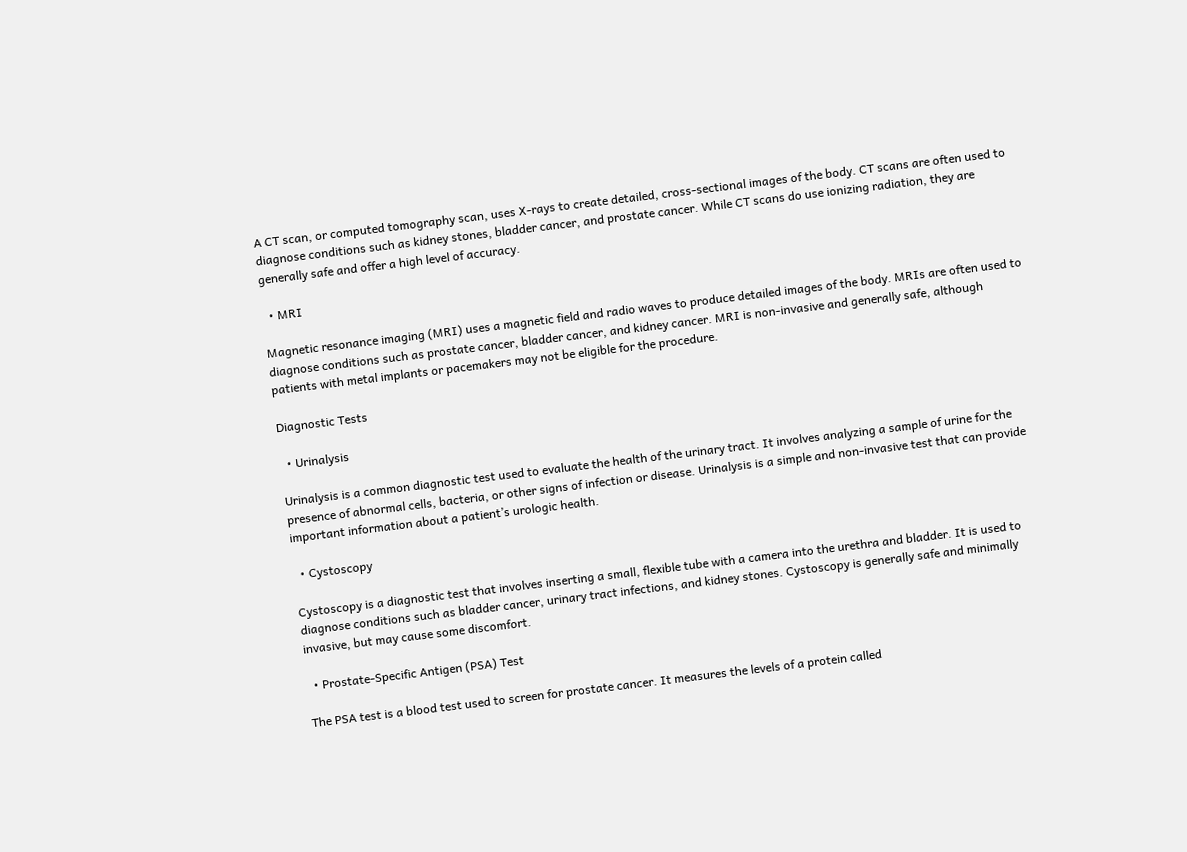A CT scan, or computed tomography scan, uses X-rays to create detailed, cross-sectional images of the body. CT scans are often used to diagnose conditions such as kidney stones, bladder cancer, and prostate cancer. While CT scans do use ionizing radiation, they are generally safe and offer a high level of accuracy.

  • MRI

Magnetic resonance imaging (MRI) uses a magnetic field and radio waves to produce detailed images of the body. MRIs are often used to diagnose conditions such as prostate cancer, bladder cancer, and kidney cancer. MRI is non-invasive and generally safe, although patients with metal implants or pacemakers may not be eligible for the procedure.

Diagnostic Tests

  • Urinalysis

Urinalysis is a common diagnostic test used to evaluate the health of the urinary tract. It involves analyzing a sample of urine for the presence of abnormal cells, bacteria, or other signs of infection or disease. Urinalysis is a simple and non-invasive test that can provide important information about a patient’s urologic health.

  • Cystoscopy

Cystoscopy is a diagnostic test that involves inserting a small, flexible tube with a camera into the urethra and bladder. It is used to diagnose conditions such as bladder cancer, urinary tract infections, and kidney stones. Cystoscopy is generally safe and minimally invasive, but may cause some discomfort.

  • Prostate-Specific Antigen (PSA) Test

The PSA test is a blood test used to screen for prostate cancer. It measures the levels of a protein called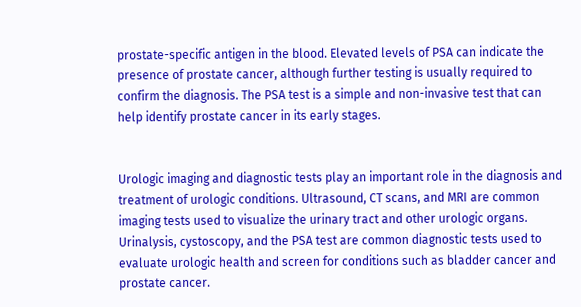prostate-specific antigen in the blood. Elevated levels of PSA can indicate the presence of prostate cancer, although further testing is usually required to confirm the diagnosis. The PSA test is a simple and non-invasive test that can help identify prostate cancer in its early stages.


Urologic imaging and diagnostic tests play an important role in the diagnosis and treatment of urologic conditions. Ultrasound, CT scans, and MRI are common imaging tests used to visualize the urinary tract and other urologic organs. Urinalysis, cystoscopy, and the PSA test are common diagnostic tests used to evaluate urologic health and screen for conditions such as bladder cancer and prostate cancer.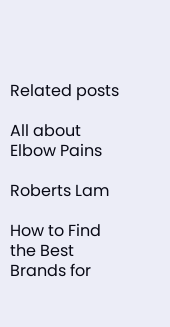Related posts

All about Elbow Pains

Roberts Lam

How to Find the Best Brands for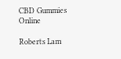CBD Gummies Online

Roberts Lam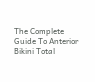The Complete Guide To Anterior Bikini Total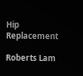Hip Replacement

Roberts Lam